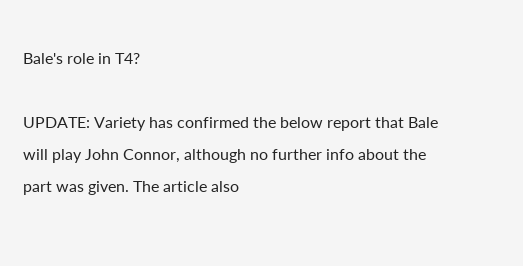Bale's role in T4?

UPDATE: Variety has confirmed the below report that Bale will play John Connor, although no further info about the part was given. The article also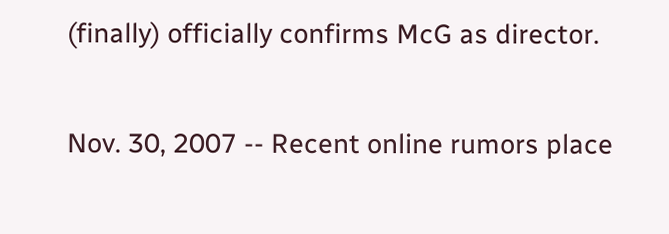(finally) officially confirms McG as director.

Nov. 30, 2007 -- Recent online rumors place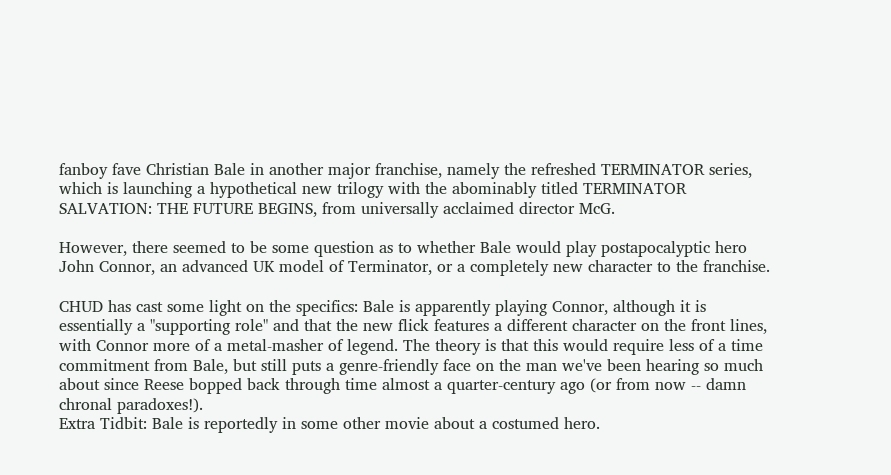fanboy fave Christian Bale in another major franchise, namely the refreshed TERMINATOR series, which is launching a hypothetical new trilogy with the abominably titled TERMINATOR SALVATION: THE FUTURE BEGINS, from universally acclaimed director McG.

However, there seemed to be some question as to whether Bale would play postapocalyptic hero John Connor, an advanced UK model of Terminator, or a completely new character to the franchise.

CHUD has cast some light on the specifics: Bale is apparently playing Connor, although it is essentially a "supporting role" and that the new flick features a different character on the front lines, with Connor more of a metal-masher of legend. The theory is that this would require less of a time commitment from Bale, but still puts a genre-friendly face on the man we've been hearing so much about since Reese bopped back through time almost a quarter-century ago (or from now -- damn chronal paradoxes!).
Extra Tidbit: Bale is reportedly in some other movie about a costumed hero.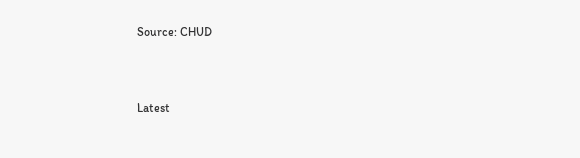Source: CHUD



Latest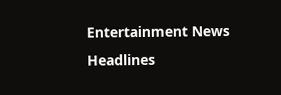Entertainment News Headlines